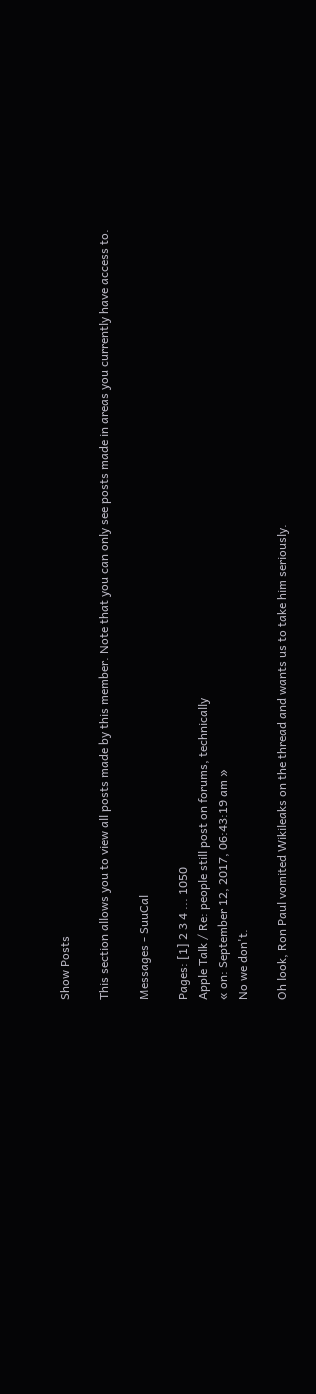Show Posts

This section allows you to view all posts made by this member. Note that you can only see posts made in areas you currently have access to.

Messages - SuuCal

Pages: [1] 2 3 4 ... 1050
Apple Talk / Re: people still post on forums, technically
« on: September 12, 2017, 06:43:19 am »
No we don't.

Oh look, Ron Paul vomited Wikileaks on the thread and wants us to take him seriously.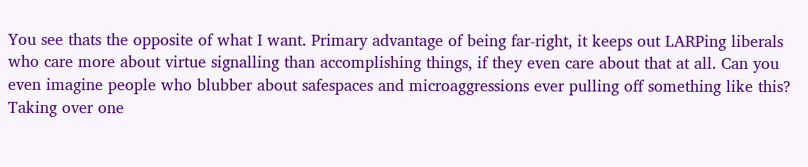You see thats the opposite of what I want. Primary advantage of being far-right, it keeps out LARPing liberals who care more about virtue signalling than accomplishing things, if they even care about that at all. Can you even imagine people who blubber about safespaces and microaggressions ever pulling off something like this? Taking over one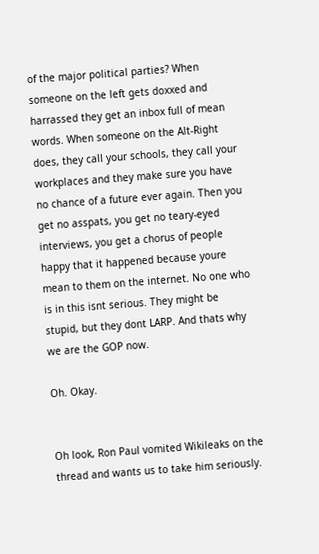of the major political parties? When someone on the left gets doxxed and harrassed they get an inbox full of mean words. When someone on the Alt-Right does, they call your schools, they call your workplaces and they make sure you have no chance of a future ever again. Then you get no asspats, you get no teary-eyed interviews, you get a chorus of people happy that it happened because youre mean to them on the internet. No one who is in this isnt serious. They might be stupid, but they dont LARP. And thats why we are the GOP now.

Oh. Okay.


Oh look, Ron Paul vomited Wikileaks on the thread and wants us to take him seriously.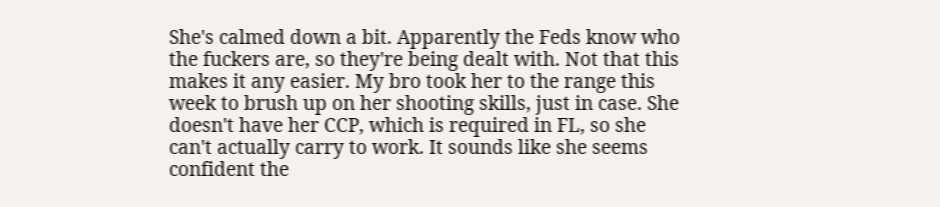She's calmed down a bit. Apparently the Feds know who the fuckers are, so they're being dealt with. Not that this makes it any easier. My bro took her to the range this week to brush up on her shooting skills, just in case. She doesn't have her CCP, which is required in FL, so she can't actually carry to work. It sounds like she seems confident the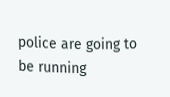police are going to be running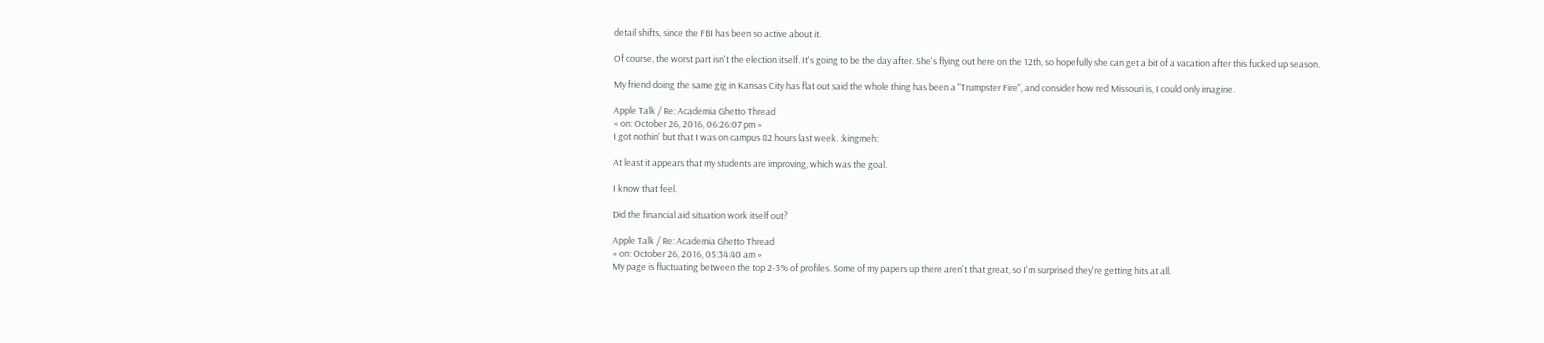detail shifts, since the FBI has been so active about it.

Of course, the worst part isn't the election itself. It's going to be the day after. She's flying out here on the 12th, so hopefully she can get a bit of a vacation after this fucked up season.

My friend doing the same gig in Kansas City has flat out said the whole thing has been a "Trumpster Fire", and consider how red Missouri is, I could only imagine.

Apple Talk / Re: Academia Ghetto Thread
« on: October 26, 2016, 06:26:07 pm »
I got nothin' but that I was on campus 82 hours last week. :kingmeh:

At least it appears that my students are improving, which was the goal.

I know that feel.

Did the financial aid situation work itself out?

Apple Talk / Re: Academia Ghetto Thread
« on: October 26, 2016, 05:34:40 am »
My page is fluctuating between the top 2-3% of profiles. Some of my papers up there aren't that great, so I'm surprised they're getting hits at all.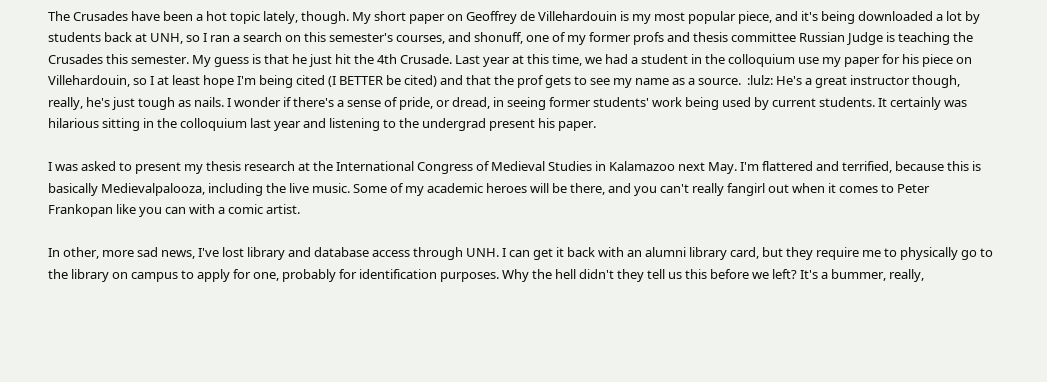The Crusades have been a hot topic lately, though. My short paper on Geoffrey de Villehardouin is my most popular piece, and it's being downloaded a lot by students back at UNH, so I ran a search on this semester's courses, and shonuff, one of my former profs and thesis committee Russian Judge is teaching the Crusades this semester. My guess is that he just hit the 4th Crusade. Last year at this time, we had a student in the colloquium use my paper for his piece on Villehardouin, so I at least hope I'm being cited (I BETTER be cited) and that the prof gets to see my name as a source.  :lulz: He's a great instructor though, really, he's just tough as nails. I wonder if there's a sense of pride, or dread, in seeing former students' work being used by current students. It certainly was hilarious sitting in the colloquium last year and listening to the undergrad present his paper.

I was asked to present my thesis research at the International Congress of Medieval Studies in Kalamazoo next May. I'm flattered and terrified, because this is basically Medievalpalooza, including the live music. Some of my academic heroes will be there, and you can't really fangirl out when it comes to Peter Frankopan like you can with a comic artist.

In other, more sad news, I've lost library and database access through UNH. I can get it back with an alumni library card, but they require me to physically go to the library on campus to apply for one, probably for identification purposes. Why the hell didn't they tell us this before we left? It's a bummer, really,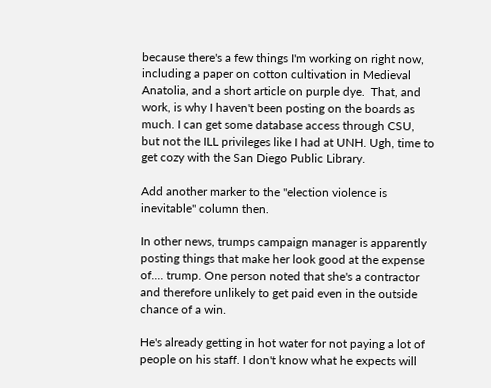because there's a few things I'm working on right now, including a paper on cotton cultivation in Medieval Anatolia, and a short article on purple dye.  That, and work, is why I haven't been posting on the boards as much. I can get some database access through CSU, but not the ILL privileges like I had at UNH. Ugh, time to get cozy with the San Diego Public Library.

Add another marker to the "election violence is inevitable" column then.

In other news, trumps campaign manager is apparently posting things that make her look good at the expense of.... trump. One person noted that she's a contractor and therefore unlikely to get paid even in the outside chance of a win.

He's already getting in hot water for not paying a lot of people on his staff. I don't know what he expects will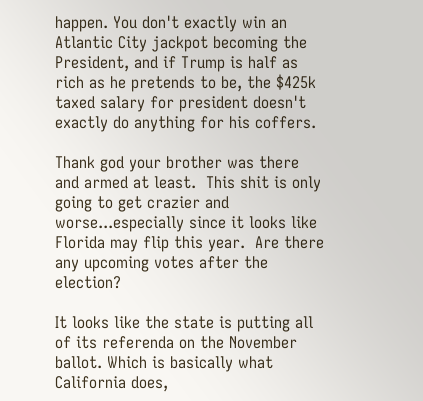happen. You don't exactly win an Atlantic City jackpot becoming the President, and if Trump is half as rich as he pretends to be, the $425k taxed salary for president doesn't exactly do anything for his coffers.

Thank god your brother was there and armed at least.  This shit is only going to get crazier and worse...especially since it looks like Florida may flip this year.  Are there any upcoming votes after the election?

It looks like the state is putting all of its referenda on the November ballot. Which is basically what California does,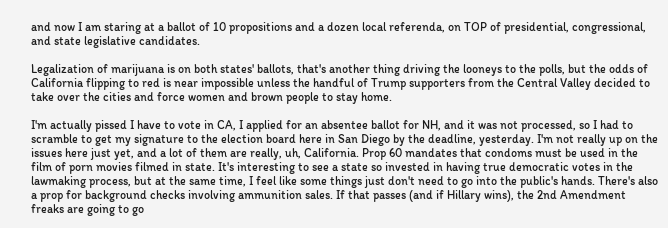and now I am staring at a ballot of 10 propositions and a dozen local referenda, on TOP of presidential, congressional, and state legislative candidates.

Legalization of marijuana is on both states' ballots, that's another thing driving the looneys to the polls, but the odds of California flipping to red is near impossible unless the handful of Trump supporters from the Central Valley decided to take over the cities and force women and brown people to stay home.

I'm actually pissed I have to vote in CA, I applied for an absentee ballot for NH, and it was not processed, so I had to scramble to get my signature to the election board here in San Diego by the deadline, yesterday. I'm not really up on the issues here just yet, and a lot of them are really, uh, California. Prop 60 mandates that condoms must be used in the film of porn movies filmed in state. It's interesting to see a state so invested in having true democratic votes in the lawmaking process, but at the same time, I feel like some things just don't need to go into the public's hands. There's also a prop for background checks involving ammunition sales. If that passes (and if Hillary wins), the 2nd Amendment freaks are going to go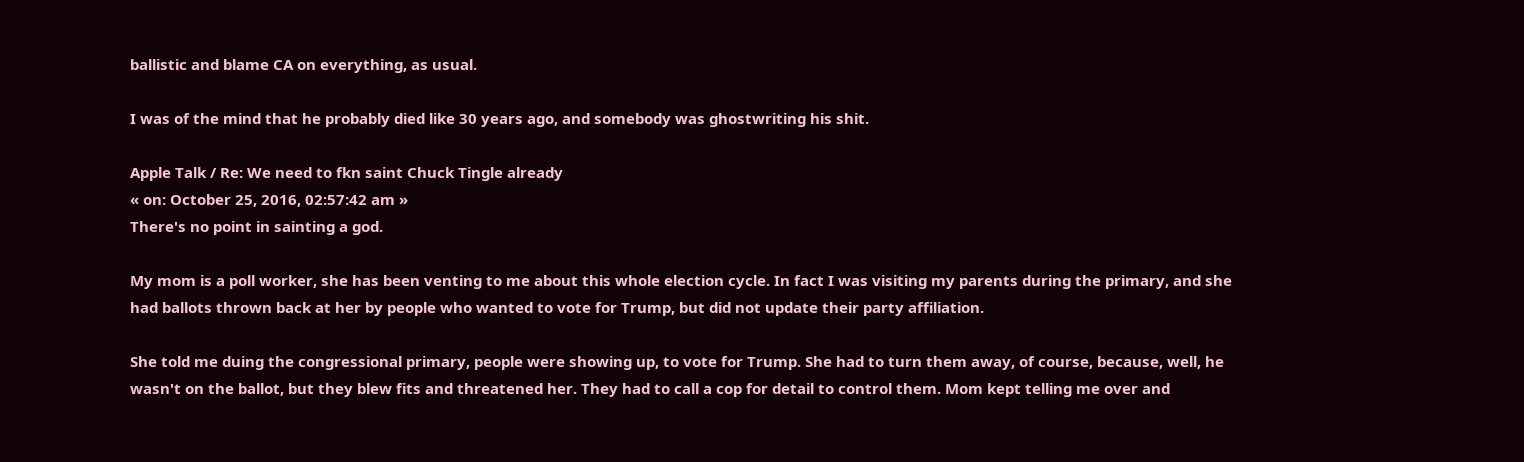ballistic and blame CA on everything, as usual.

I was of the mind that he probably died like 30 years ago, and somebody was ghostwriting his shit.

Apple Talk / Re: We need to fkn saint Chuck Tingle already
« on: October 25, 2016, 02:57:42 am »
There's no point in sainting a god.

My mom is a poll worker, she has been venting to me about this whole election cycle. In fact I was visiting my parents during the primary, and she had ballots thrown back at her by people who wanted to vote for Trump, but did not update their party affiliation.

She told me duing the congressional primary, people were showing up, to vote for Trump. She had to turn them away, of course, because, well, he wasn't on the ballot, but they blew fits and threatened her. They had to call a cop for detail to control them. Mom kept telling me over and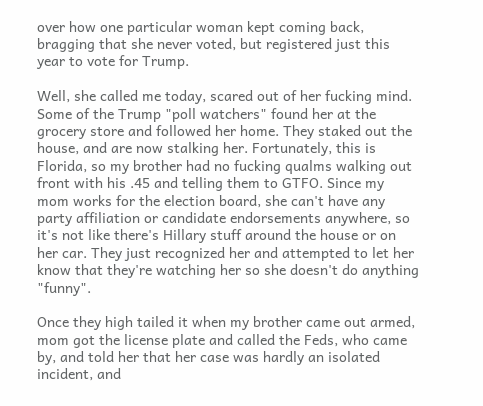over how one particular woman kept coming back, bragging that she never voted, but registered just this year to vote for Trump.

Well, she called me today, scared out of her fucking mind. Some of the Trump "poll watchers" found her at the grocery store and followed her home. They staked out the house, and are now stalking her. Fortunately, this is Florida, so my brother had no fucking qualms walking out front with his .45 and telling them to GTFO. Since my mom works for the election board, she can't have any party affiliation or candidate endorsements anywhere, so it's not like there's Hillary stuff around the house or on her car. They just recognized her and attempted to let her know that they're watching her so she doesn't do anything "funny".

Once they high tailed it when my brother came out armed, mom got the license plate and called the Feds, who came by, and told her that her case was hardly an isolated incident, and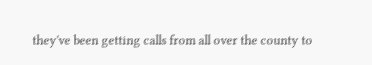they've been getting calls from all over the county to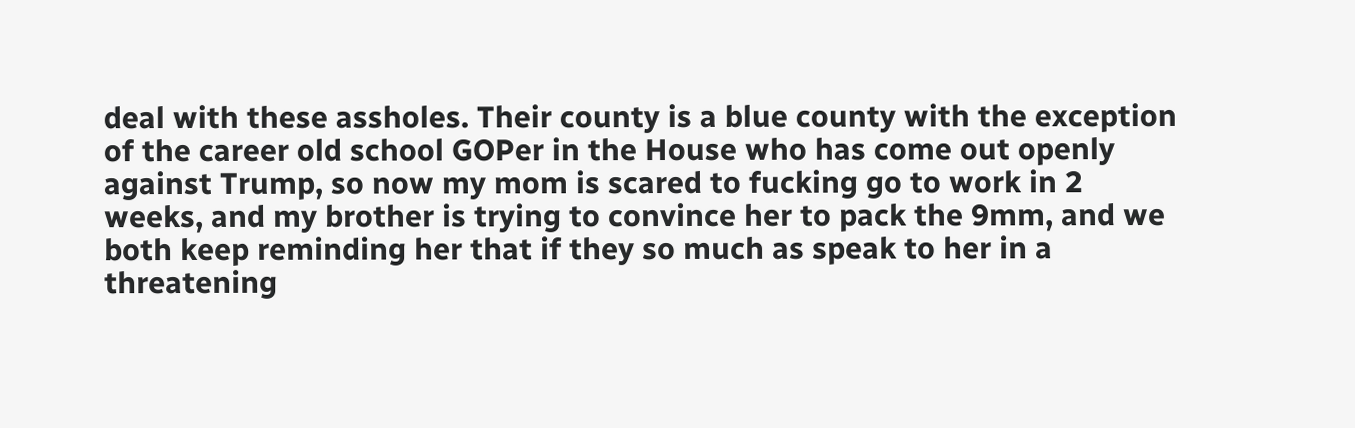deal with these assholes. Their county is a blue county with the exception of the career old school GOPer in the House who has come out openly against Trump, so now my mom is scared to fucking go to work in 2 weeks, and my brother is trying to convince her to pack the 9mm, and we both keep reminding her that if they so much as speak to her in a threatening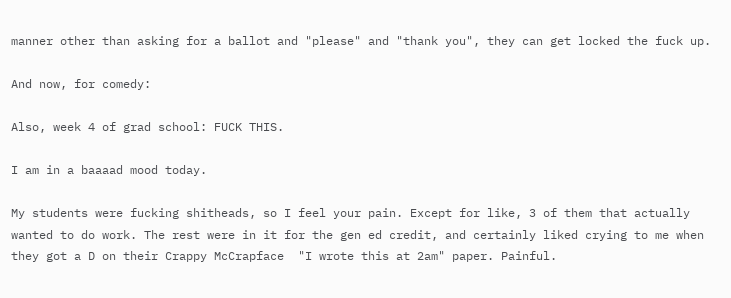manner other than asking for a ballot and "please" and "thank you", they can get locked the fuck up.

And now, for comedy:

Also, week 4 of grad school: FUCK THIS.

I am in a baaaad mood today.

My students were fucking shitheads, so I feel your pain. Except for like, 3 of them that actually wanted to do work. The rest were in it for the gen ed credit, and certainly liked crying to me when they got a D on their Crappy McCrapface  "I wrote this at 2am" paper. Painful.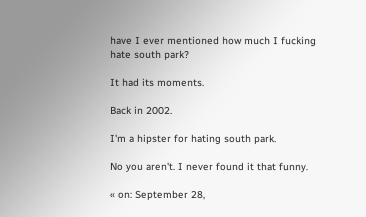have I ever mentioned how much I fucking hate south park?

It had its moments.

Back in 2002.

I'm a hipster for hating south park.

No you aren't. I never found it that funny.

« on: September 28,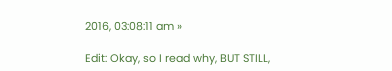2016, 03:08:11 am »

Edit: Okay, so I read why, BUT STILL,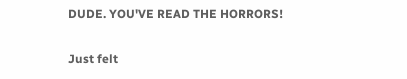DUDE. YOU'VE READ THE HORRORS!

Just felt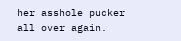her asshole pucker all over again.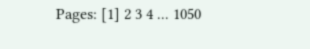Pages: [1] 2 3 4 ... 1050